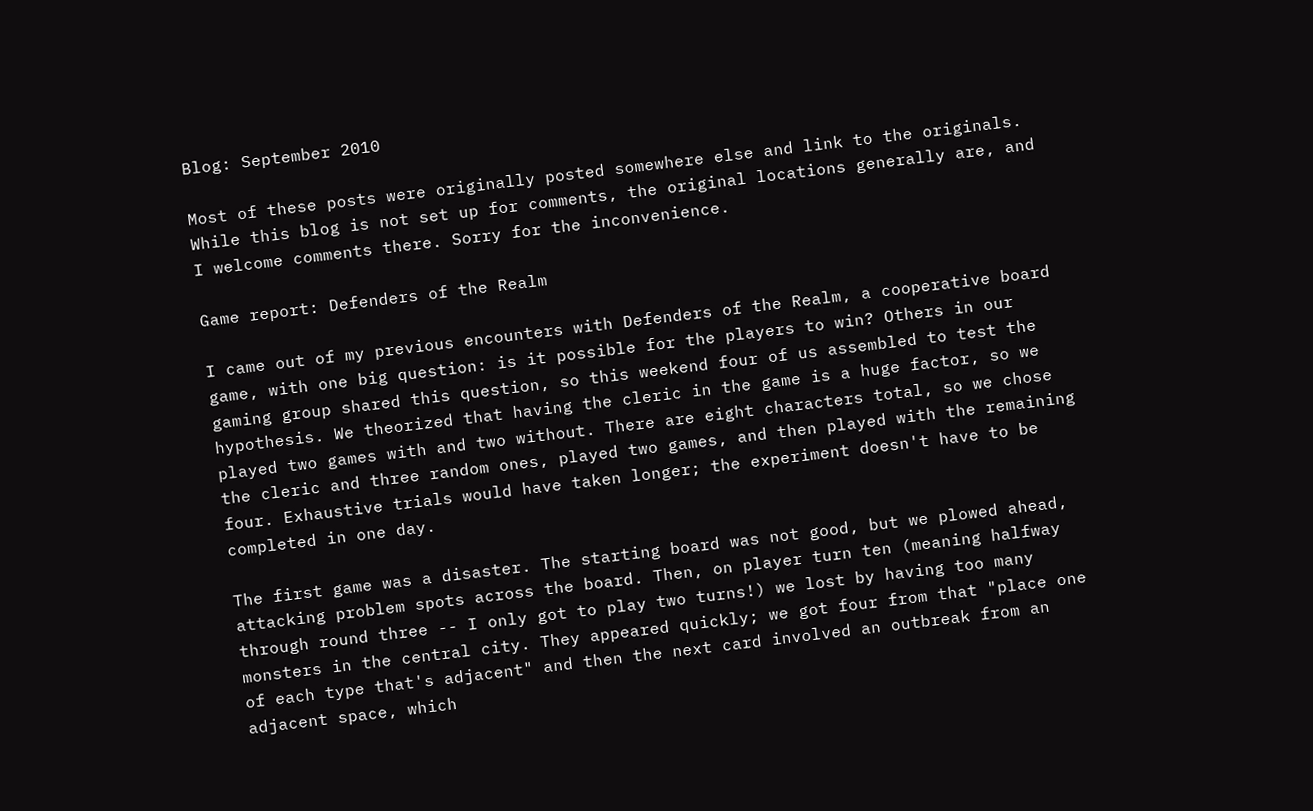Blog: September 2010

Most of these posts were originally posted somewhere else and link to the originals. While this blog is not set up for comments, the original locations generally are, and I welcome comments there. Sorry for the inconvenience.

Game report: Defenders of the Realm

I came out of my previous encounters with Defenders of the Realm, a cooperative board game, with one big question: is it possible for the players to win? Others in our gaming group shared this question, so this weekend four of us assembled to test the hypothesis. We theorized that having the cleric in the game is a huge factor, so we played two games with and two without. There are eight characters total, so we chose the cleric and three random ones, played two games, and then played with the remaining four. Exhaustive trials would have taken longer; the experiment doesn't have to be completed in one day.

The first game was a disaster. The starting board was not good, but we plowed ahead, attacking problem spots across the board. Then, on player turn ten (meaning halfway through round three -- I only got to play two turns!) we lost by having too many monsters in the central city. They appeared quickly; we got four from that "place one of each type that's adjacent" and then the next card involved an outbreak from an adjacent space, which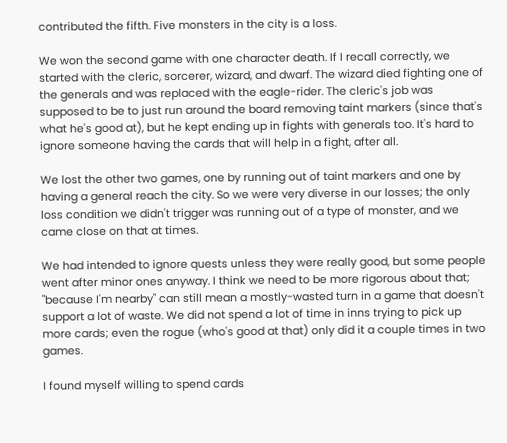contributed the fifth. Five monsters in the city is a loss.

We won the second game with one character death. If I recall correctly, we started with the cleric, sorcerer, wizard, and dwarf. The wizard died fighting one of the generals and was replaced with the eagle-rider. The cleric's job was supposed to be to just run around the board removing taint markers (since that's what he's good at), but he kept ending up in fights with generals too. It's hard to ignore someone having the cards that will help in a fight, after all.

We lost the other two games, one by running out of taint markers and one by having a general reach the city. So we were very diverse in our losses; the only loss condition we didn't trigger was running out of a type of monster, and we came close on that at times.

We had intended to ignore quests unless they were really good, but some people went after minor ones anyway. I think we need to be more rigorous about that; "because I'm nearby" can still mean a mostly-wasted turn in a game that doesn't support a lot of waste. We did not spend a lot of time in inns trying to pick up more cards; even the rogue (who's good at that) only did it a couple times in two games.

I found myself willing to spend cards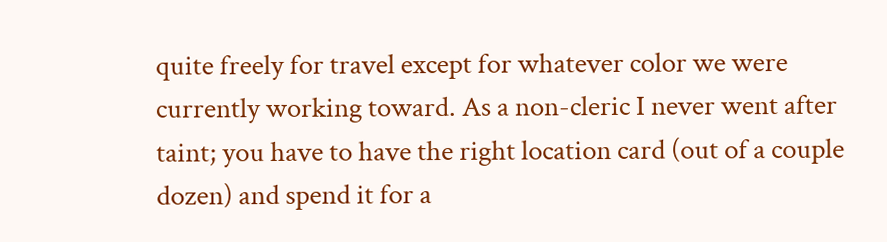quite freely for travel except for whatever color we were currently working toward. As a non-cleric I never went after taint; you have to have the right location card (out of a couple dozen) and spend it for a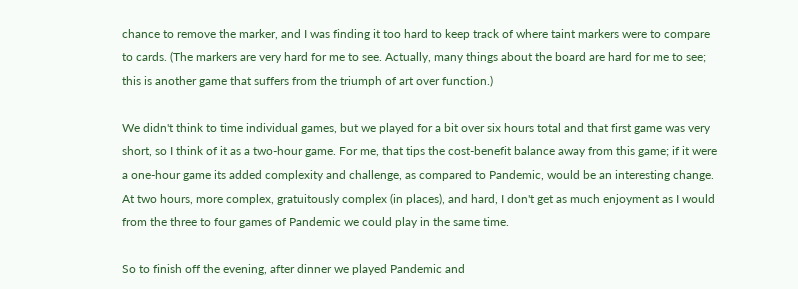chance to remove the marker, and I was finding it too hard to keep track of where taint markers were to compare to cards. (The markers are very hard for me to see. Actually, many things about the board are hard for me to see; this is another game that suffers from the triumph of art over function.)

We didn't think to time individual games, but we played for a bit over six hours total and that first game was very short, so I think of it as a two-hour game. For me, that tips the cost-benefit balance away from this game; if it were a one-hour game its added complexity and challenge, as compared to Pandemic, would be an interesting change. At two hours, more complex, gratuitously complex (in places), and hard, I don't get as much enjoyment as I would from the three to four games of Pandemic we could play in the same time.

So to finish off the evening, after dinner we played Pandemic and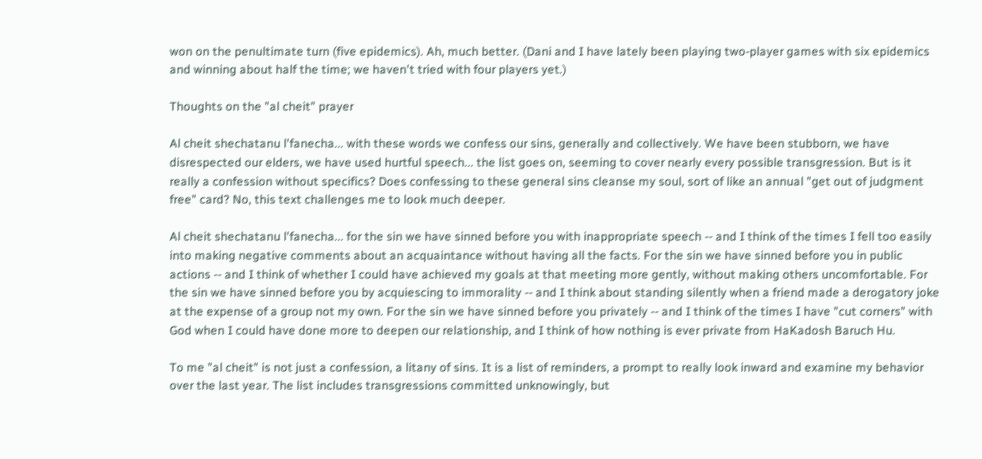won on the penultimate turn (five epidemics). Ah, much better. (Dani and I have lately been playing two-player games with six epidemics and winning about half the time; we haven't tried with four players yet.)

Thoughts on the "al cheit" prayer

Al cheit shechatanu l'fanecha... with these words we confess our sins, generally and collectively. We have been stubborn, we have disrespected our elders, we have used hurtful speech... the list goes on, seeming to cover nearly every possible transgression. But is it really a confession without specifics? Does confessing to these general sins cleanse my soul, sort of like an annual "get out of judgment free" card? No, this text challenges me to look much deeper.

Al cheit shechatanu l'fanecha... for the sin we have sinned before you with inappropriate speech -- and I think of the times I fell too easily into making negative comments about an acquaintance without having all the facts. For the sin we have sinned before you in public actions -- and I think of whether I could have achieved my goals at that meeting more gently, without making others uncomfortable. For the sin we have sinned before you by acquiescing to immorality -- and I think about standing silently when a friend made a derogatory joke at the expense of a group not my own. For the sin we have sinned before you privately -- and I think of the times I have "cut corners" with God when I could have done more to deepen our relationship, and I think of how nothing is ever private from HaKadosh Baruch Hu.

To me "al cheit" is not just a confession, a litany of sins. It is a list of reminders, a prompt to really look inward and examine my behavior over the last year. The list includes transgressions committed unknowingly, but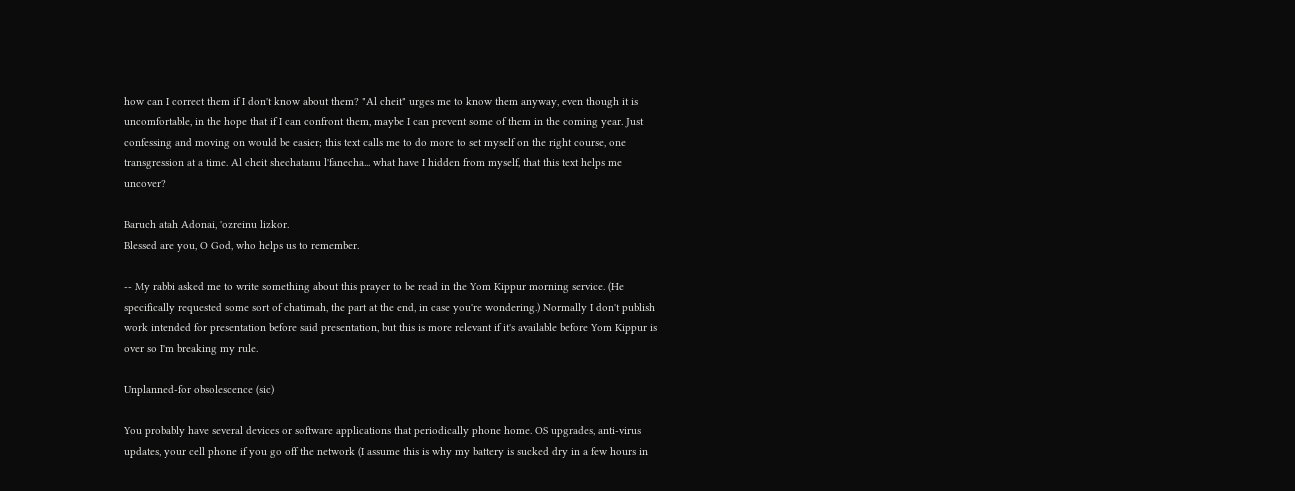how can I correct them if I don't know about them? "Al cheit" urges me to know them anyway, even though it is uncomfortable, in the hope that if I can confront them, maybe I can prevent some of them in the coming year. Just confessing and moving on would be easier; this text calls me to do more to set myself on the right course, one transgression at a time. Al cheit shechatanu l'fanecha... what have I hidden from myself, that this text helps me uncover?

Baruch atah Adonai, 'ozreinu lizkor.
Blessed are you, O God, who helps us to remember.

-- My rabbi asked me to write something about this prayer to be read in the Yom Kippur morning service. (He specifically requested some sort of chatimah, the part at the end, in case you're wondering.) Normally I don't publish work intended for presentation before said presentation, but this is more relevant if it's available before Yom Kippur is over so I'm breaking my rule.

Unplanned-for obsolescence (sic)

You probably have several devices or software applications that periodically phone home. OS upgrades, anti-virus updates, your cell phone if you go off the network (I assume this is why my battery is sucked dry in a few hours in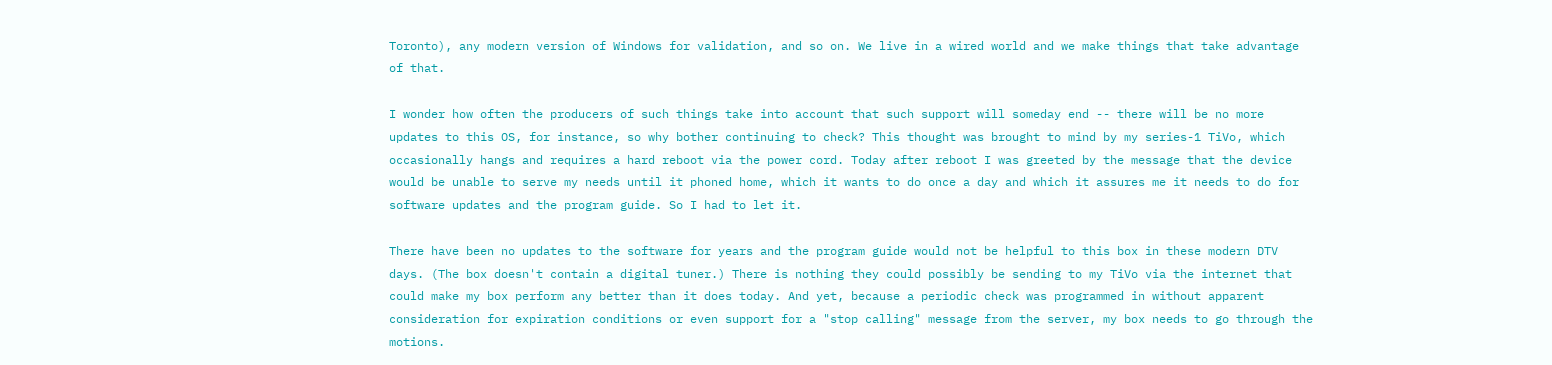Toronto), any modern version of Windows for validation, and so on. We live in a wired world and we make things that take advantage of that.

I wonder how often the producers of such things take into account that such support will someday end -- there will be no more updates to this OS, for instance, so why bother continuing to check? This thought was brought to mind by my series-1 TiVo, which occasionally hangs and requires a hard reboot via the power cord. Today after reboot I was greeted by the message that the device would be unable to serve my needs until it phoned home, which it wants to do once a day and which it assures me it needs to do for software updates and the program guide. So I had to let it.

There have been no updates to the software for years and the program guide would not be helpful to this box in these modern DTV days. (The box doesn't contain a digital tuner.) There is nothing they could possibly be sending to my TiVo via the internet that could make my box perform any better than it does today. And yet, because a periodic check was programmed in without apparent consideration for expiration conditions or even support for a "stop calling" message from the server, my box needs to go through the motions.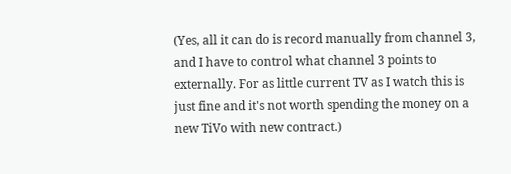(Yes, all it can do is record manually from channel 3, and I have to control what channel 3 points to externally. For as little current TV as I watch this is just fine and it's not worth spending the money on a new TiVo with new contract.)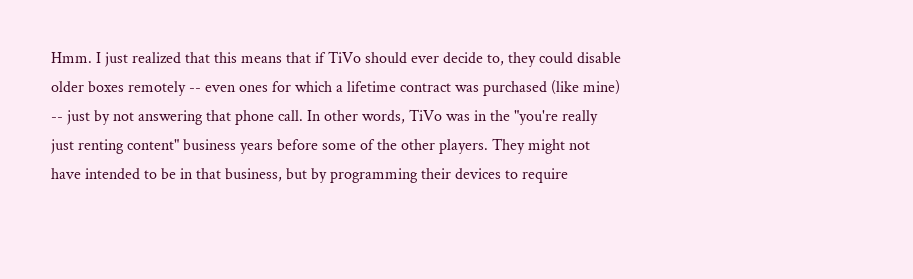Hmm. I just realized that this means that if TiVo should ever decide to, they could disable older boxes remotely -- even ones for which a lifetime contract was purchased (like mine) -- just by not answering that phone call. In other words, TiVo was in the "you're really just renting content" business years before some of the other players. They might not have intended to be in that business, but by programming their devices to require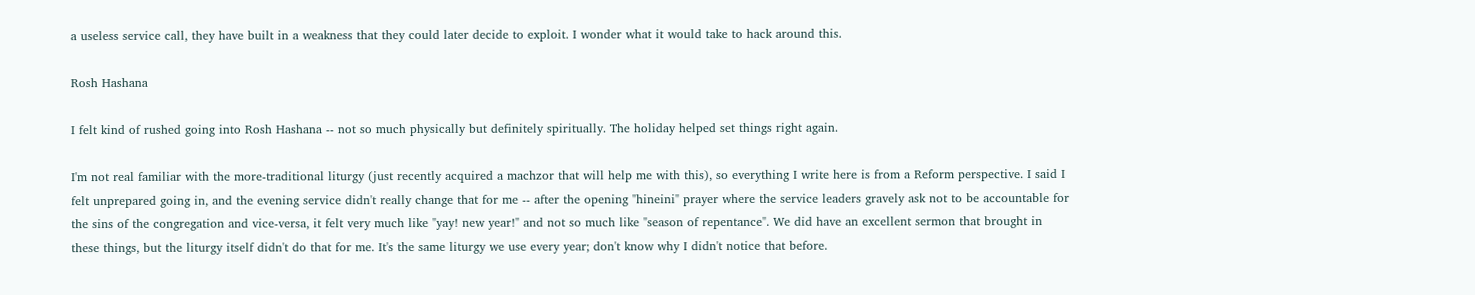a useless service call, they have built in a weakness that they could later decide to exploit. I wonder what it would take to hack around this.

Rosh Hashana

I felt kind of rushed going into Rosh Hashana -- not so much physically but definitely spiritually. The holiday helped set things right again.

I'm not real familiar with the more-traditional liturgy (just recently acquired a machzor that will help me with this), so everything I write here is from a Reform perspective. I said I felt unprepared going in, and the evening service didn't really change that for me -- after the opening "hineini" prayer where the service leaders gravely ask not to be accountable for the sins of the congregation and vice-versa, it felt very much like "yay! new year!" and not so much like "season of repentance". We did have an excellent sermon that brought in these things, but the liturgy itself didn't do that for me. It's the same liturgy we use every year; don't know why I didn't notice that before.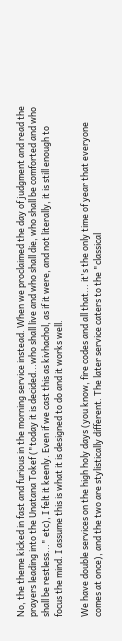No, the theme kicked in fast and furious in the morning service instead. When we proclaimed the day of judgment and read the prayers leading into the Unatana Tokef ("today it is decided...who shall live and who shall die, who shall be comforted and who shall be restless..." etc), I felt it keenly. Even if we cast this as kivhachol, as if it were, and not literally, it is still enough to focus the mind. I assume this is what it is designed to do and it works well.

We have double services on the high holy days (you know, fire codes and all that... it's the only time of year that everyone comes at once), and the two are stylistically different. The later service caters to the "classical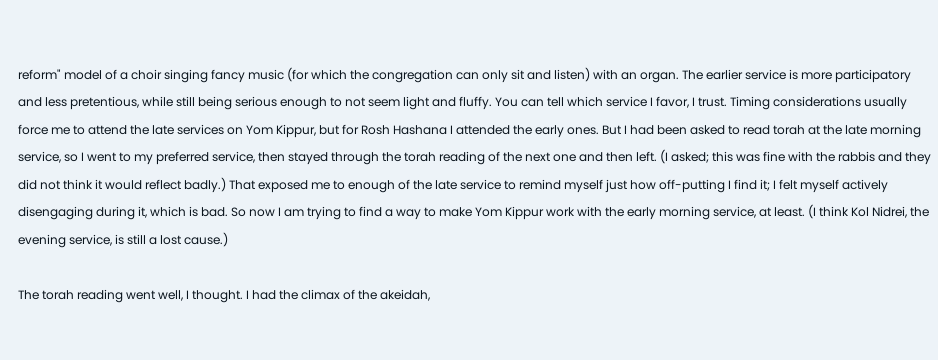reform" model of a choir singing fancy music (for which the congregation can only sit and listen) with an organ. The earlier service is more participatory and less pretentious, while still being serious enough to not seem light and fluffy. You can tell which service I favor, I trust. Timing considerations usually force me to attend the late services on Yom Kippur, but for Rosh Hashana I attended the early ones. But I had been asked to read torah at the late morning service, so I went to my preferred service, then stayed through the torah reading of the next one and then left. (I asked; this was fine with the rabbis and they did not think it would reflect badly.) That exposed me to enough of the late service to remind myself just how off-putting I find it; I felt myself actively disengaging during it, which is bad. So now I am trying to find a way to make Yom Kippur work with the early morning service, at least. (I think Kol Nidrei, the evening service, is still a lost cause.)

The torah reading went well, I thought. I had the climax of the akeidah,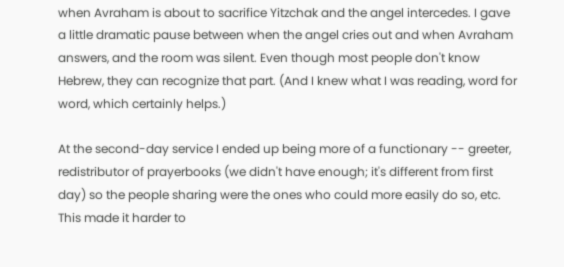when Avraham is about to sacrifice Yitzchak and the angel intercedes. I gave a little dramatic pause between when the angel cries out and when Avraham answers, and the room was silent. Even though most people don't know Hebrew, they can recognize that part. (And I knew what I was reading, word for word, which certainly helps.)

At the second-day service I ended up being more of a functionary -- greeter, redistributor of prayerbooks (we didn't have enough; it's different from first day) so the people sharing were the ones who could more easily do so, etc. This made it harder to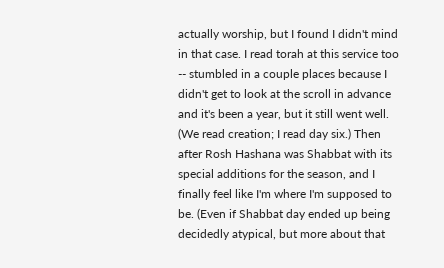actually worship, but I found I didn't mind in that case. I read torah at this service too -- stumbled in a couple places because I didn't get to look at the scroll in advance and it's been a year, but it still went well. (We read creation; I read day six.) Then after Rosh Hashana was Shabbat with its special additions for the season, and I finally feel like I'm where I'm supposed to be. (Even if Shabbat day ended up being decidedly atypical, but more about that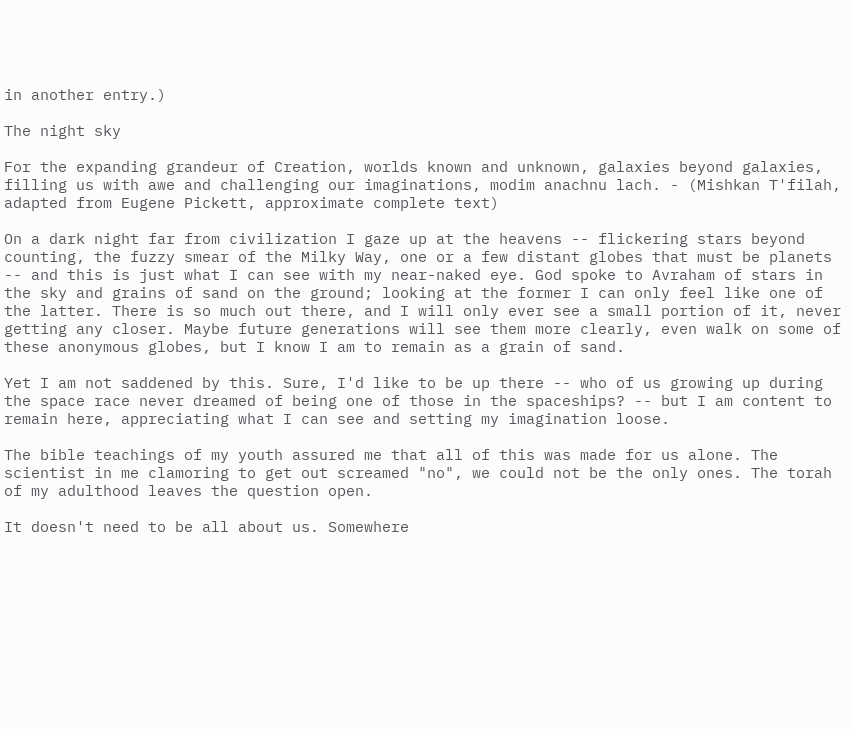in another entry.)

The night sky

For the expanding grandeur of Creation, worlds known and unknown, galaxies beyond galaxies, filling us with awe and challenging our imaginations, modim anachnu lach. - (Mishkan T'filah, adapted from Eugene Pickett, approximate complete text)

On a dark night far from civilization I gaze up at the heavens -- flickering stars beyond counting, the fuzzy smear of the Milky Way, one or a few distant globes that must be planets -- and this is just what I can see with my near-naked eye. God spoke to Avraham of stars in the sky and grains of sand on the ground; looking at the former I can only feel like one of the latter. There is so much out there, and I will only ever see a small portion of it, never getting any closer. Maybe future generations will see them more clearly, even walk on some of these anonymous globes, but I know I am to remain as a grain of sand.

Yet I am not saddened by this. Sure, I'd like to be up there -- who of us growing up during the space race never dreamed of being one of those in the spaceships? -- but I am content to remain here, appreciating what I can see and setting my imagination loose.

The bible teachings of my youth assured me that all of this was made for us alone. The scientist in me clamoring to get out screamed "no", we could not be the only ones. The torah of my adulthood leaves the question open.

It doesn't need to be all about us. Somewhere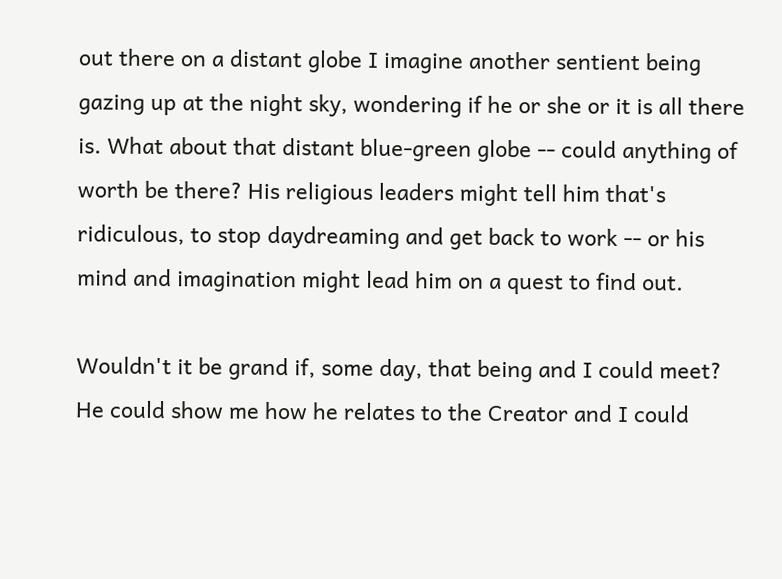out there on a distant globe I imagine another sentient being gazing up at the night sky, wondering if he or she or it is all there is. What about that distant blue-green globe -- could anything of worth be there? His religious leaders might tell him that's ridiculous, to stop daydreaming and get back to work -- or his mind and imagination might lead him on a quest to find out.

Wouldn't it be grand if, some day, that being and I could meet? He could show me how he relates to the Creator and I could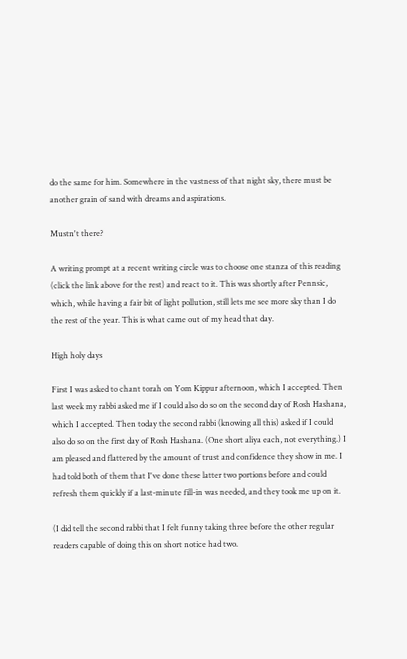do the same for him. Somewhere in the vastness of that night sky, there must be another grain of sand with dreams and aspirations.

Mustn't there?

A writing prompt at a recent writing circle was to choose one stanza of this reading (click the link above for the rest) and react to it. This was shortly after Pennsic, which, while having a fair bit of light pollution, still lets me see more sky than I do the rest of the year. This is what came out of my head that day.

High holy days

First I was asked to chant torah on Yom Kippur afternoon, which I accepted. Then last week my rabbi asked me if I could also do so on the second day of Rosh Hashana, which I accepted. Then today the second rabbi (knowing all this) asked if I could also do so on the first day of Rosh Hashana. (One short aliya each, not everything.) I am pleased and flattered by the amount of trust and confidence they show in me. I had told both of them that I've done these latter two portions before and could refresh them quickly if a last-minute fill-in was needed, and they took me up on it.

(I did tell the second rabbi that I felt funny taking three before the other regular readers capable of doing this on short notice had two.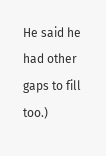He said he had other gaps to fill too.)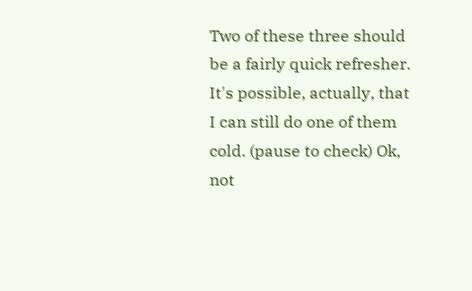Two of these three should be a fairly quick refresher. It's possible, actually, that I can still do one of them cold. (pause to check) Ok, not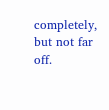completely, but not far off.